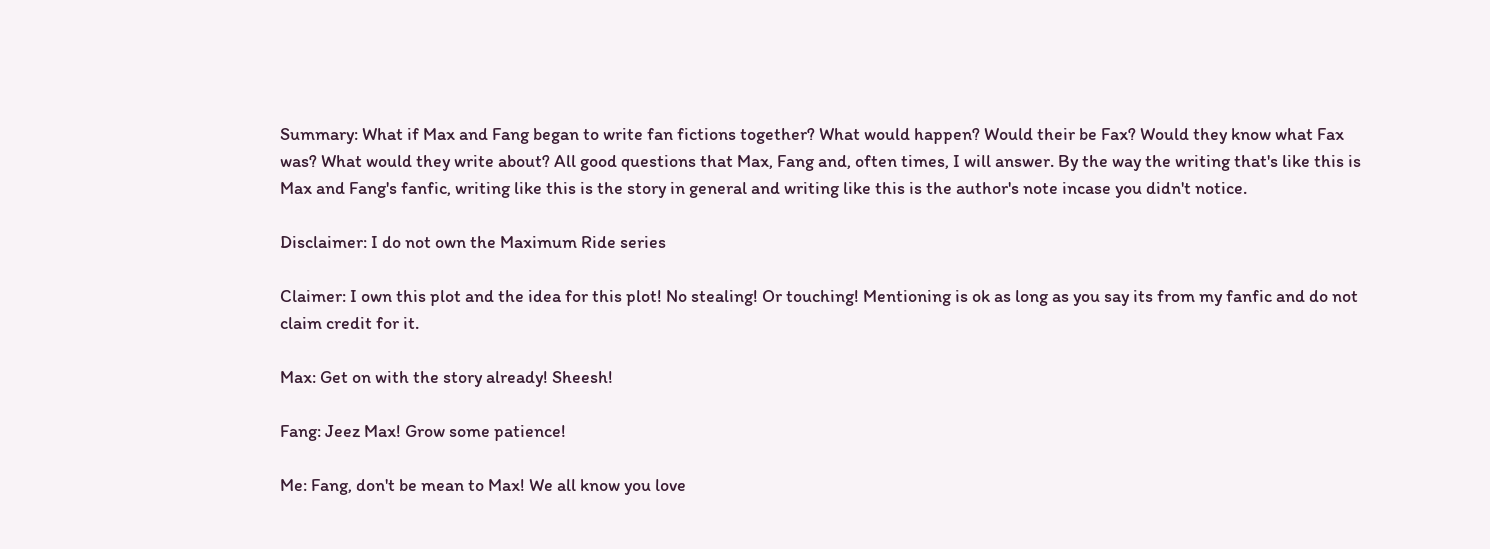Summary: What if Max and Fang began to write fan fictions together? What would happen? Would their be Fax? Would they know what Fax was? What would they write about? All good questions that Max, Fang and, often times, I will answer. By the way the writing that's like this is Max and Fang's fanfic, writing like this is the story in general and writing like this is the author's note incase you didn't notice.

Disclaimer: I do not own the Maximum Ride series

Claimer: I own this plot and the idea for this plot! No stealing! Or touching! Mentioning is ok as long as you say its from my fanfic and do not claim credit for it.

Max: Get on with the story already! Sheesh!

Fang: Jeez Max! Grow some patience!

Me: Fang, don't be mean to Max! We all know you love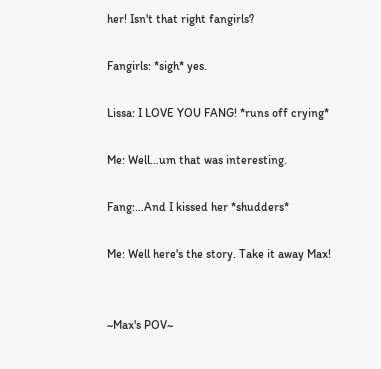her! Isn't that right fangirls?

Fangirls: *sigh* yes.

Lissa: I LOVE YOU FANG! *runs off crying*

Me: Well…um that was interesting.

Fang:…And I kissed her *shudders*

Me: Well here's the story. Take it away Max!


~Max's POV~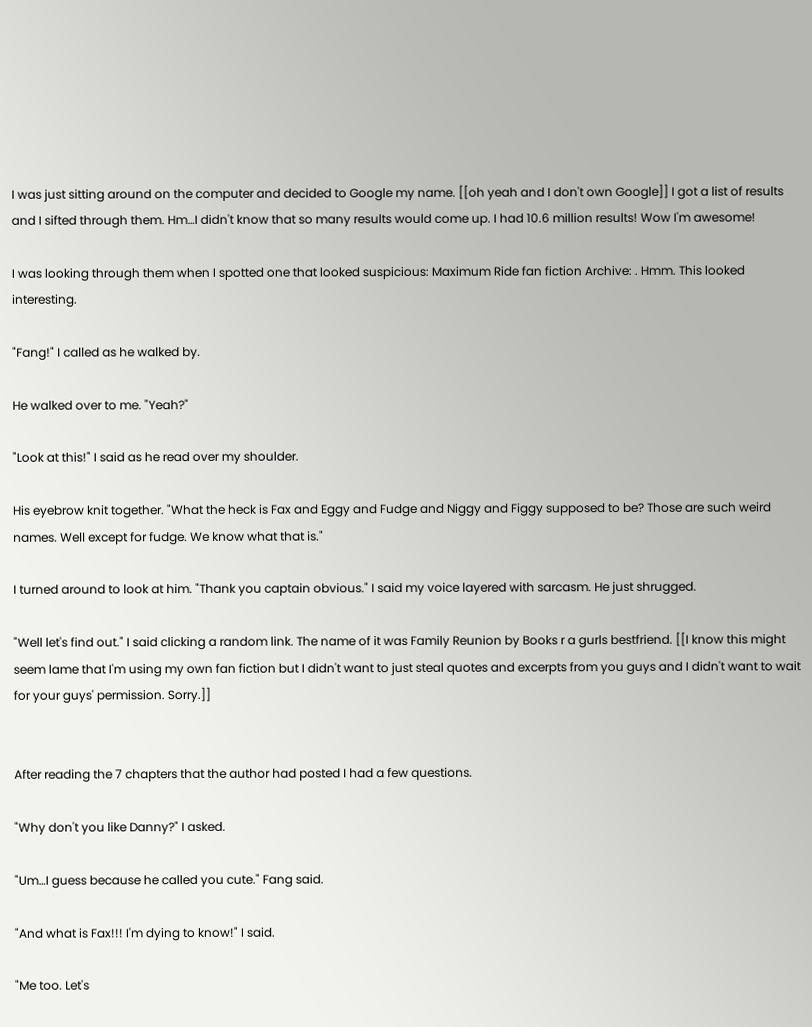I was just sitting around on the computer and decided to Google my name. [[oh yeah and I don't own Google]] I got a list of results and I sifted through them. Hm…I didn't know that so many results would come up. I had 10.6 million results! Wow I'm awesome!

I was looking through them when I spotted one that looked suspicious: Maximum Ride fan fiction Archive: . Hmm. This looked interesting.

"Fang!" I called as he walked by.

He walked over to me. "Yeah?"

"Look at this!" I said as he read over my shoulder.

His eyebrow knit together. "What the heck is Fax and Eggy and Fudge and Niggy and Figgy supposed to be? Those are such weird names. Well except for fudge. We know what that is."

I turned around to look at him. "Thank you captain obvious." I said my voice layered with sarcasm. He just shrugged.

"Well let's find out." I said clicking a random link. The name of it was Family Reunion by Books r a gurls bestfriend. [[I know this might seem lame that I'm using my own fan fiction but I didn't want to just steal quotes and excerpts from you guys and I didn't want to wait for your guys' permission. Sorry.]]


After reading the 7 chapters that the author had posted I had a few questions.

"Why don't you like Danny?" I asked.

"Um…I guess because he called you cute." Fang said.

"And what is Fax!!! I'm dying to know!" I said.

"Me too. Let's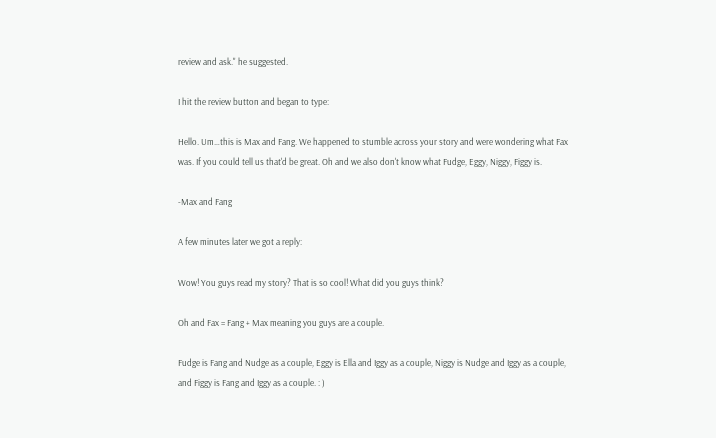review and ask." he suggested.

I hit the review button and began to type:

Hello. Um…this is Max and Fang. We happened to stumble across your story and were wondering what Fax was. If you could tell us that'd be great. Oh and we also don't know what Fudge, Eggy, Niggy, Figgy is.

-Max and Fang

A few minutes later we got a reply:

Wow! You guys read my story? That is so cool! What did you guys think?

Oh and Fax = Fang + Max meaning you guys are a couple.

Fudge is Fang and Nudge as a couple, Eggy is Ella and Iggy as a couple, Niggy is Nudge and Iggy as a couple, and Figgy is Fang and Iggy as a couple. : )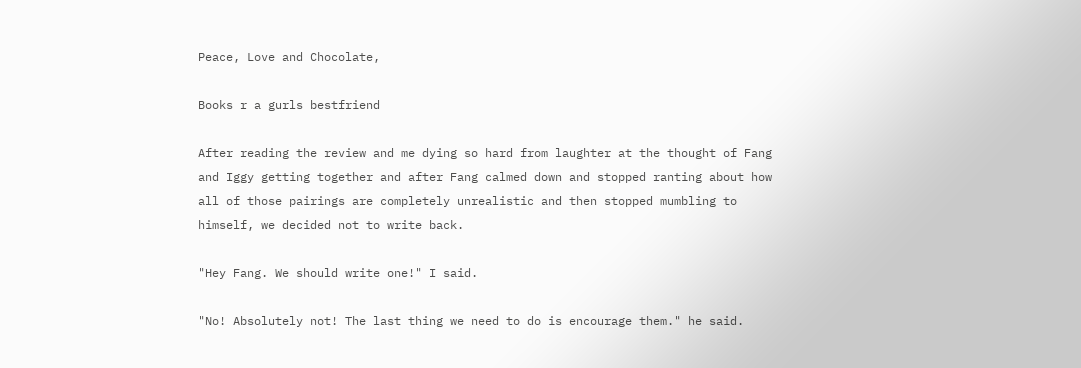Peace, Love and Chocolate,

Books r a gurls bestfriend

After reading the review and me dying so hard from laughter at the thought of Fang and Iggy getting together and after Fang calmed down and stopped ranting about how all of those pairings are completely unrealistic and then stopped mumbling to himself, we decided not to write back.

"Hey Fang. We should write one!" I said.

"No! Absolutely not! The last thing we need to do is encourage them." he said.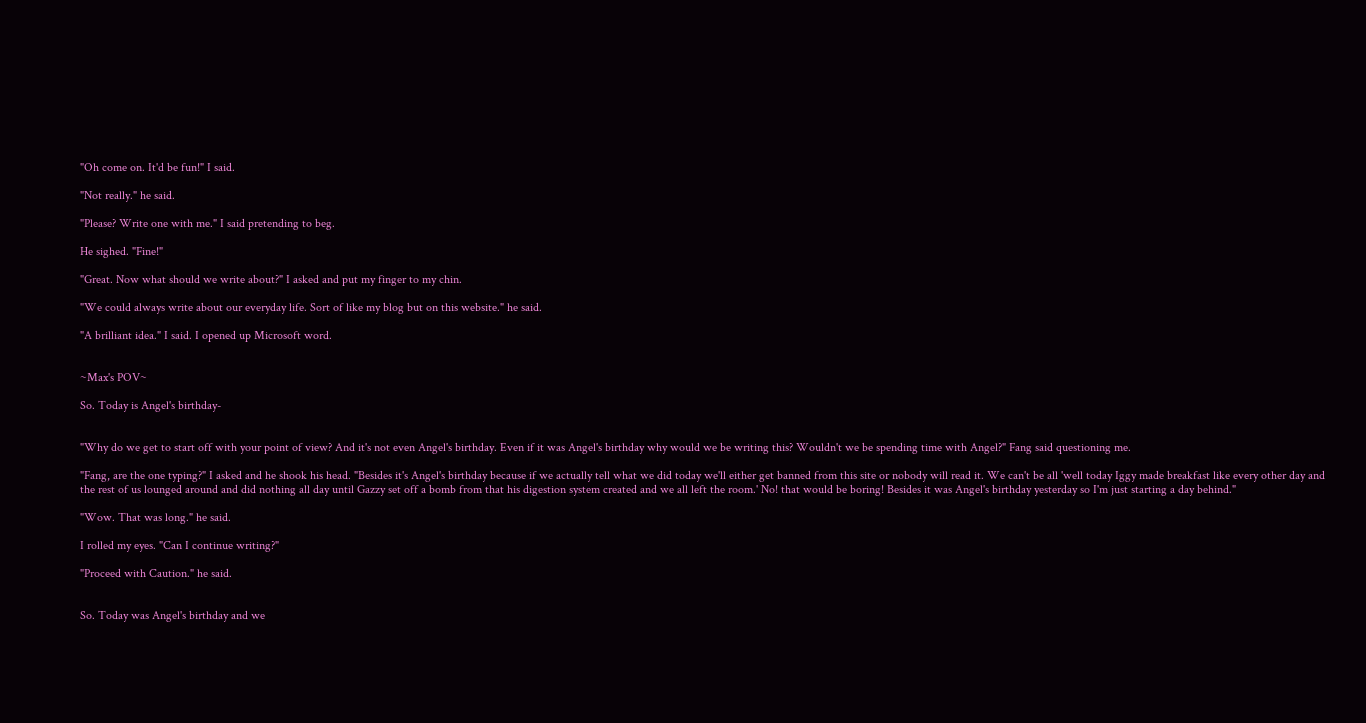"Oh come on. It'd be fun!" I said.

"Not really." he said.

"Please? Write one with me." I said pretending to beg.

He sighed. "Fine!"

"Great. Now what should we write about?" I asked and put my finger to my chin.

"We could always write about our everyday life. Sort of like my blog but on this website." he said.

"A brilliant idea." I said. I opened up Microsoft word.


~Max's POV~

So. Today is Angel's birthday-


"Why do we get to start off with your point of view? And it's not even Angel's birthday. Even if it was Angel's birthday why would we be writing this? Wouldn't we be spending time with Angel?" Fang said questioning me.

"Fang, are the one typing?" I asked and he shook his head. "Besides it's Angel's birthday because if we actually tell what we did today we'll either get banned from this site or nobody will read it. We can't be all 'well today Iggy made breakfast like every other day and the rest of us lounged around and did nothing all day until Gazzy set off a bomb from that his digestion system created and we all left the room.' No! that would be boring! Besides it was Angel's birthday yesterday so I'm just starting a day behind."

"Wow. That was long." he said.

I rolled my eyes. "Can I continue writing?"

"Proceed with Caution." he said.


So. Today was Angel's birthday and we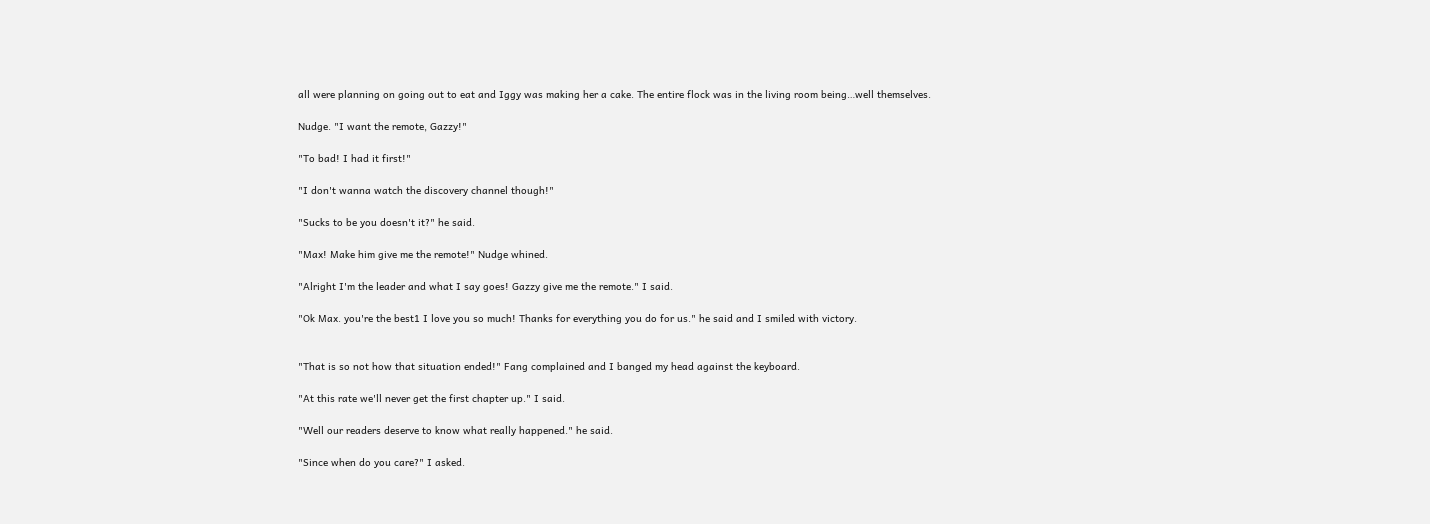all were planning on going out to eat and Iggy was making her a cake. The entire flock was in the living room being…well themselves.

Nudge. "I want the remote, Gazzy!"

"To bad! I had it first!"

"I don't wanna watch the discovery channel though!"

"Sucks to be you doesn't it?" he said.

"Max! Make him give me the remote!" Nudge whined.

"Alright I'm the leader and what I say goes! Gazzy give me the remote." I said.

"Ok Max. you're the best1 I love you so much! Thanks for everything you do for us." he said and I smiled with victory.


"That is so not how that situation ended!" Fang complained and I banged my head against the keyboard.

"At this rate we'll never get the first chapter up." I said.

"Well our readers deserve to know what really happened." he said.

"Since when do you care?" I asked.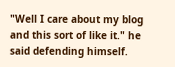"Well I care about my blog and this sort of like it." he said defending himself.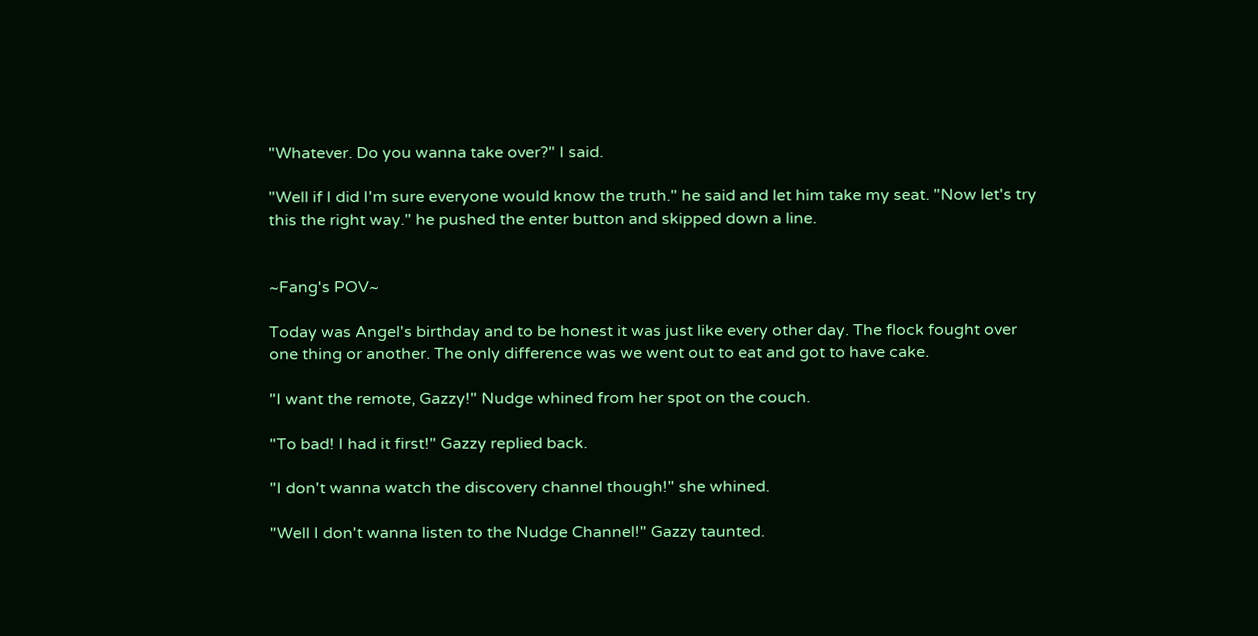"Whatever. Do you wanna take over?" I said.

"Well if I did I'm sure everyone would know the truth." he said and let him take my seat. "Now let's try this the right way." he pushed the enter button and skipped down a line.


~Fang's POV~

Today was Angel's birthday and to be honest it was just like every other day. The flock fought over one thing or another. The only difference was we went out to eat and got to have cake.

"I want the remote, Gazzy!" Nudge whined from her spot on the couch.

"To bad! I had it first!" Gazzy replied back.

"I don't wanna watch the discovery channel though!" she whined.

"Well I don't wanna listen to the Nudge Channel!" Gazzy taunted.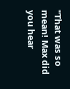"That was so mean! Max did you hear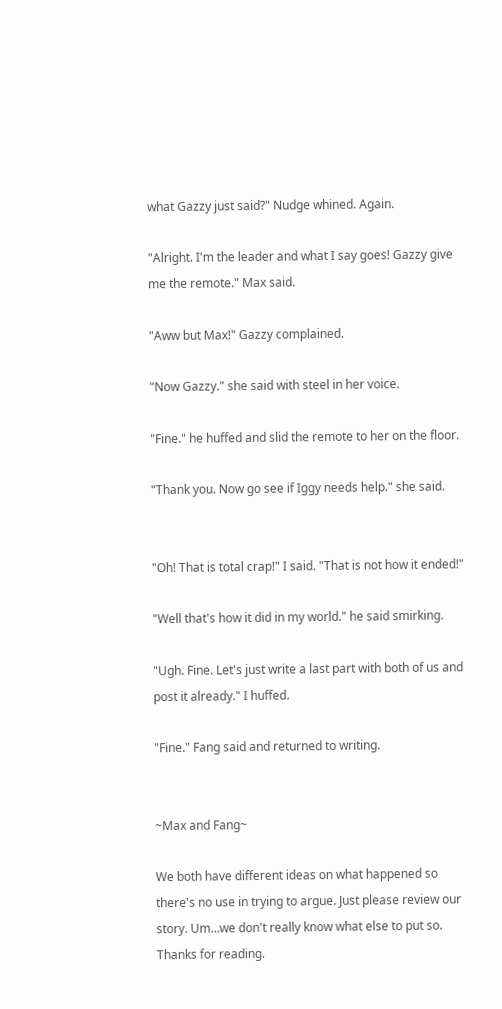what Gazzy just said?" Nudge whined. Again.

"Alright. I'm the leader and what I say goes! Gazzy give me the remote." Max said.

"Aww but Max!" Gazzy complained.

"Now Gazzy." she said with steel in her voice.

"Fine." he huffed and slid the remote to her on the floor.

"Thank you. Now go see if Iggy needs help." she said.


"Oh! That is total crap!" I said. "That is not how it ended!"

"Well that's how it did in my world." he said smirking.

"Ugh. Fine. Let's just write a last part with both of us and post it already." I huffed.

"Fine." Fang said and returned to writing.


~Max and Fang~

We both have different ideas on what happened so there's no use in trying to argue. Just please review our story. Um…we don't really know what else to put so. Thanks for reading.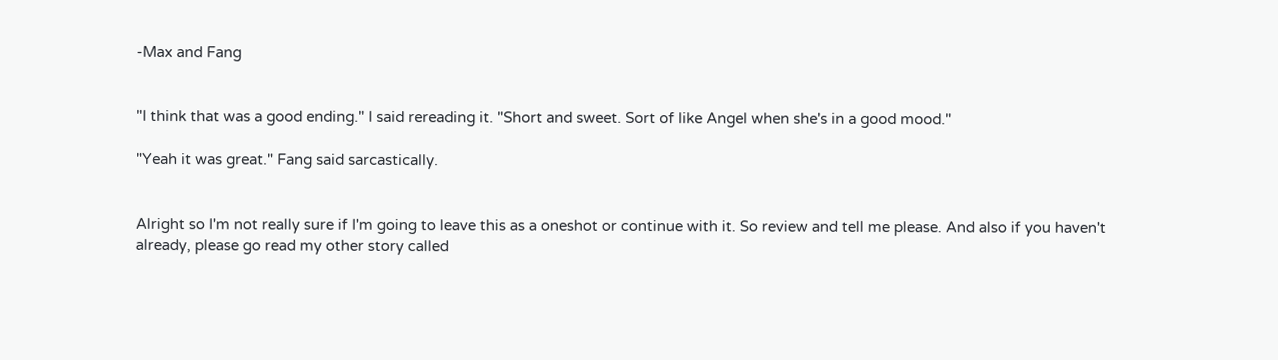-Max and Fang


"I think that was a good ending." I said rereading it. "Short and sweet. Sort of like Angel when she's in a good mood."

"Yeah it was great." Fang said sarcastically.


Alright so I'm not really sure if I'm going to leave this as a oneshot or continue with it. So review and tell me please. And also if you haven't already, please go read my other story called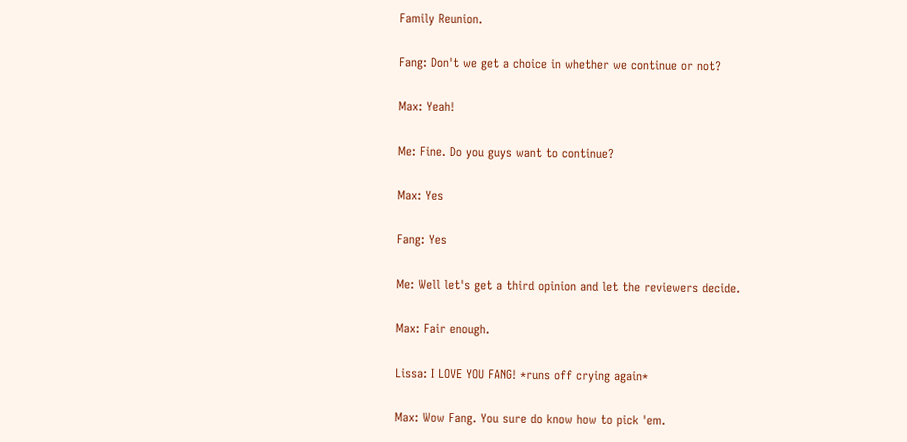Family Reunion.

Fang: Don't we get a choice in whether we continue or not?

Max: Yeah!

Me: Fine. Do you guys want to continue?

Max: Yes

Fang: Yes

Me: Well let's get a third opinion and let the reviewers decide.

Max: Fair enough.

Lissa: I LOVE YOU FANG! *runs off crying again*

Max: Wow Fang. You sure do know how to pick 'em.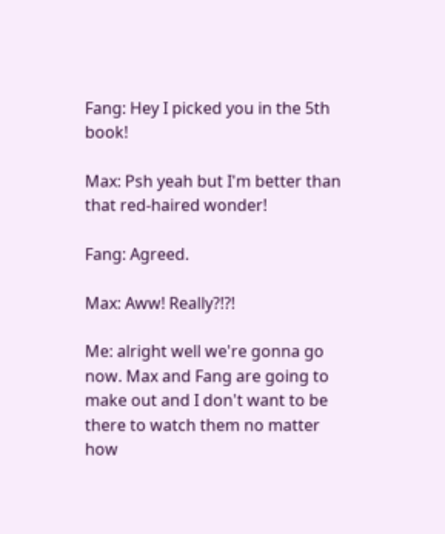Fang: Hey I picked you in the 5th book!

Max: Psh yeah but I'm better than that red-haired wonder!

Fang: Agreed.

Max: Aww! Really?!?!

Me: alright well we're gonna go now. Max and Fang are going to make out and I don't want to be there to watch them no matter how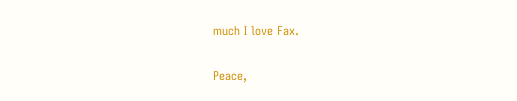much I love Fax.


Peace,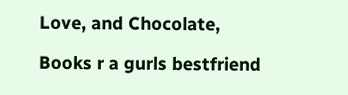Love, and Chocolate,

Books r a gurls bestfriend